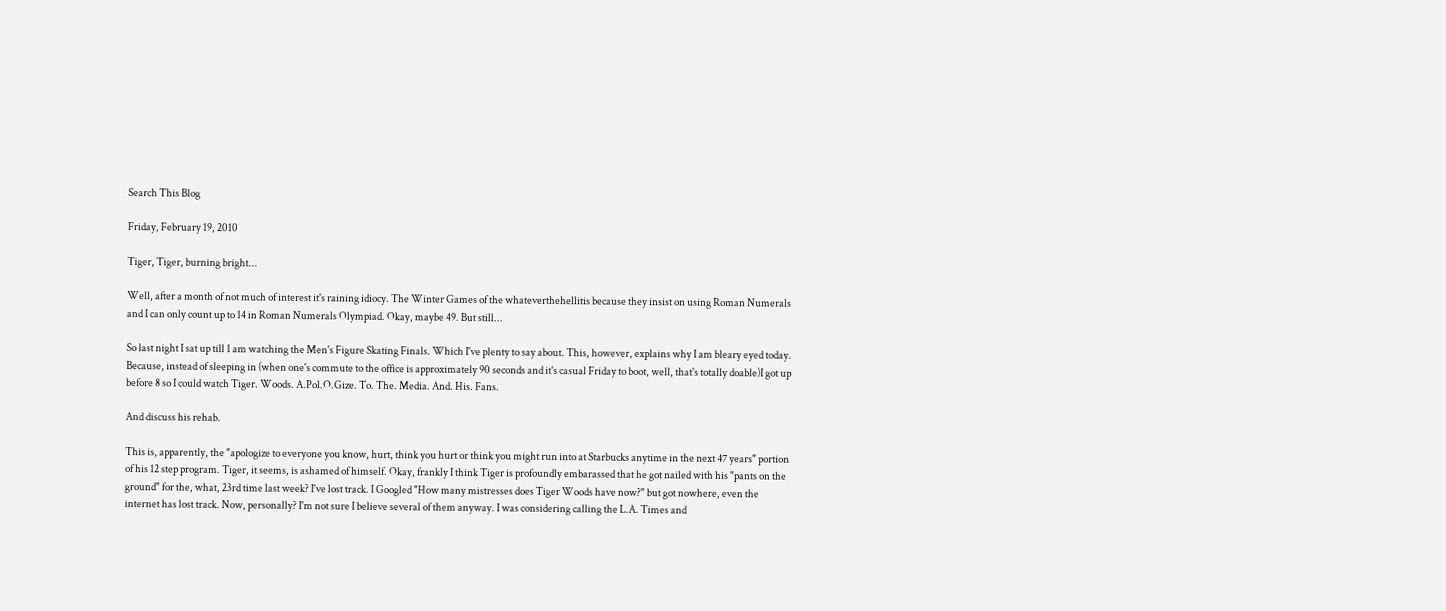Search This Blog

Friday, February 19, 2010

Tiger, Tiger, burning bright...

Well, after a month of not much of interest it's raining idiocy. The Winter Games of the whateverthehellitis because they insist on using Roman Numerals and I can only count up to 14 in Roman Numerals Olympiad. Okay, maybe 49. But still...

So last night I sat up till 1 am watching the Men's Figure Skating Finals. Which I've plenty to say about. This, however, explains why I am bleary eyed today. Because, instead of sleeping in (when one's commute to the office is approximately 90 seconds and it's casual Friday to boot, well, that's totally doable)I got up before 8 so I could watch Tiger. Woods. A.Pol.O.Gize. To. The. Media. And. His. Fans.

And discuss his rehab.

This is, apparently, the "apologize to everyone you know, hurt, think you hurt or think you might run into at Starbucks anytime in the next 47 years" portion of his 12 step program. Tiger, it seems, is ashamed of himself. Okay, frankly I think Tiger is profoundly embarassed that he got nailed with his "pants on the ground" for the, what, 23rd time last week? I've lost track. I Googled "How many mistresses does Tiger Woods have now?" but got nowhere, even the internet has lost track. Now, personally? I'm not sure I believe several of them anyway. I was considering calling the L.A. Times and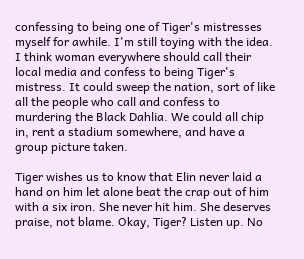confessing to being one of Tiger's mistresses myself for awhile. I'm still toying with the idea. I think woman everywhere should call their local media and confess to being Tiger's mistress. It could sweep the nation, sort of like all the people who call and confess to murdering the Black Dahlia. We could all chip in, rent a stadium somewhere, and have a group picture taken.

Tiger wishes us to know that Elin never laid a hand on him let alone beat the crap out of him with a six iron. She never hit him. She deserves praise, not blame. Okay, Tiger? Listen up. No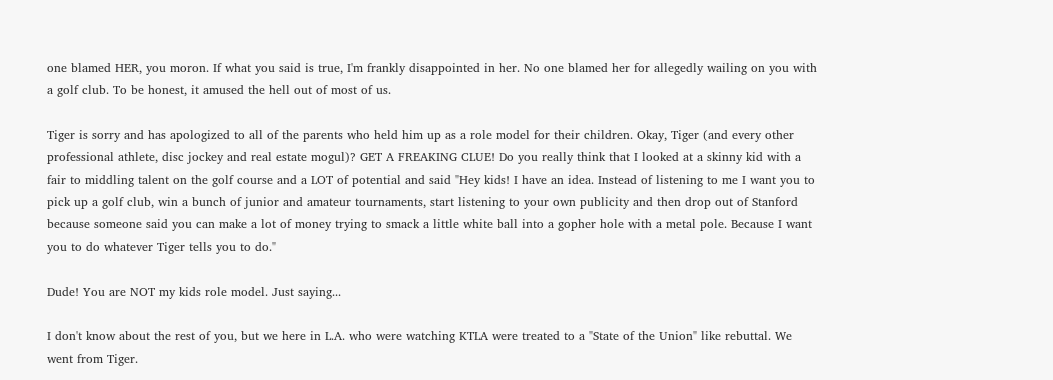one blamed HER, you moron. If what you said is true, I'm frankly disappointed in her. No one blamed her for allegedly wailing on you with a golf club. To be honest, it amused the hell out of most of us.

Tiger is sorry and has apologized to all of the parents who held him up as a role model for their children. Okay, Tiger (and every other professional athlete, disc jockey and real estate mogul)? GET A FREAKING CLUE! Do you really think that I looked at a skinny kid with a fair to middling talent on the golf course and a LOT of potential and said "Hey kids! I have an idea. Instead of listening to me I want you to pick up a golf club, win a bunch of junior and amateur tournaments, start listening to your own publicity and then drop out of Stanford because someone said you can make a lot of money trying to smack a little white ball into a gopher hole with a metal pole. Because I want you to do whatever Tiger tells you to do."

Dude! You are NOT my kids role model. Just saying...

I don't know about the rest of you, but we here in L.A. who were watching KTLA were treated to a "State of the Union" like rebuttal. We went from Tiger.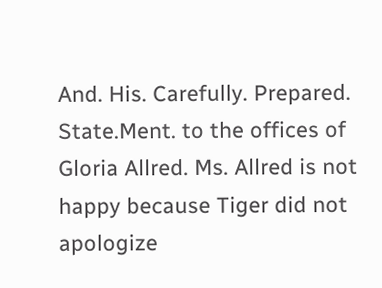And. His. Carefully. Prepared. State.Ment. to the offices of Gloria Allred. Ms. Allred is not happy because Tiger did not apologize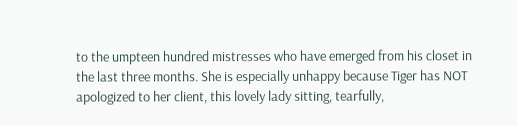to the umpteen hundred mistresses who have emerged from his closet in the last three months. She is especially unhappy because Tiger has NOT apologized to her client, this lovely lady sitting, tearfully,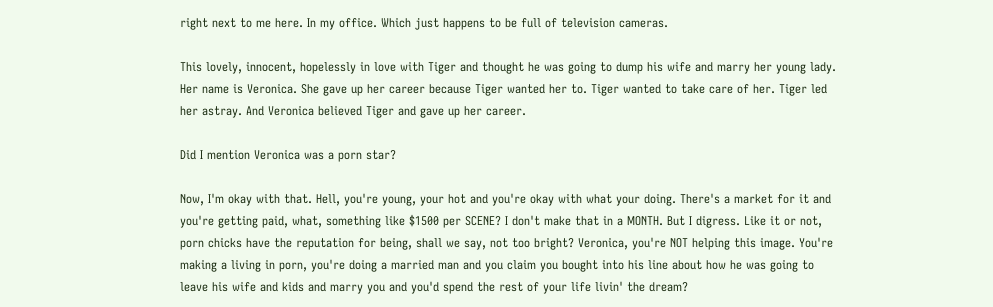right next to me here. In my office. Which just happens to be full of television cameras.

This lovely, innocent, hopelessly in love with Tiger and thought he was going to dump his wife and marry her young lady. Her name is Veronica. She gave up her career because Tiger wanted her to. Tiger wanted to take care of her. Tiger led her astray. And Veronica believed Tiger and gave up her career.

Did I mention Veronica was a porn star?

Now, I'm okay with that. Hell, you're young, your hot and you're okay with what your doing. There's a market for it and you're getting paid, what, something like $1500 per SCENE? I don't make that in a MONTH. But I digress. Like it or not, porn chicks have the reputation for being, shall we say, not too bright? Veronica, you're NOT helping this image. You're making a living in porn, you're doing a married man and you claim you bought into his line about how he was going to leave his wife and kids and marry you and you'd spend the rest of your life livin' the dream?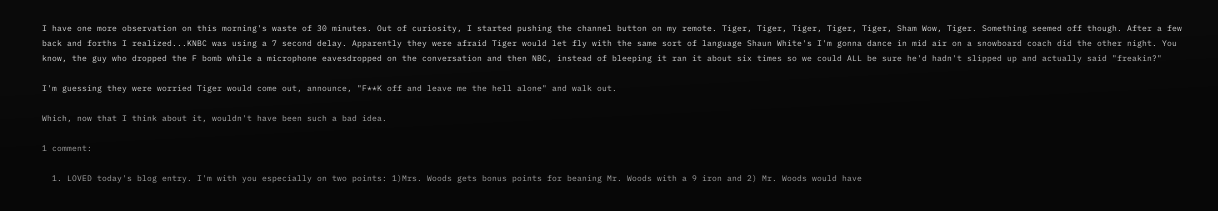I have one more observation on this morning's waste of 30 minutes. Out of curiosity, I started pushing the channel button on my remote. Tiger, Tiger, Tiger, Tiger, Tiger, Sham Wow, Tiger. Something seemed off though. After a few back and forths I realized...KNBC was using a 7 second delay. Apparently they were afraid Tiger would let fly with the same sort of language Shaun White's I'm gonna dance in mid air on a snowboard coach did the other night. You know, the guy who dropped the F bomb while a microphone eavesdropped on the conversation and then NBC, instead of bleeping it ran it about six times so we could ALL be sure he'd hadn't slipped up and actually said "freakin?"

I'm guessing they were worried Tiger would come out, announce, "F**K off and leave me the hell alone" and walk out.

Which, now that I think about it, wouldn't have been such a bad idea.

1 comment:

  1. LOVED today's blog entry. I'm with you especially on two points: 1)Mrs. Woods gets bonus points for beaning Mr. Woods with a 9 iron and 2) Mr. Woods would have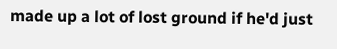made up a lot of lost ground if he'd just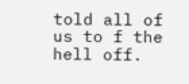told all of us to f the hell off.